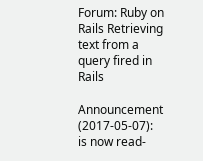Forum: Ruby on Rails Retrieving text from a query fired in Rails

Announcement (2017-05-07): is now read-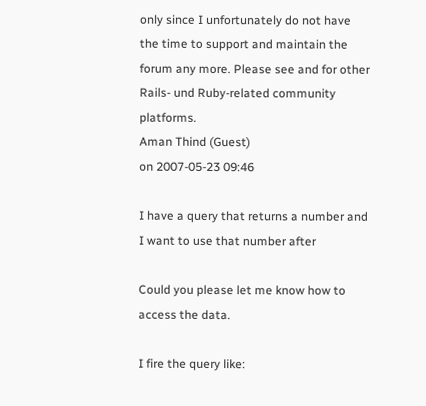only since I unfortunately do not have the time to support and maintain the forum any more. Please see and for other Rails- und Ruby-related community platforms.
Aman Thind (Guest)
on 2007-05-23 09:46

I have a query that returns a number and I want to use that number after

Could you please let me know how to access the data.

I fire the query like: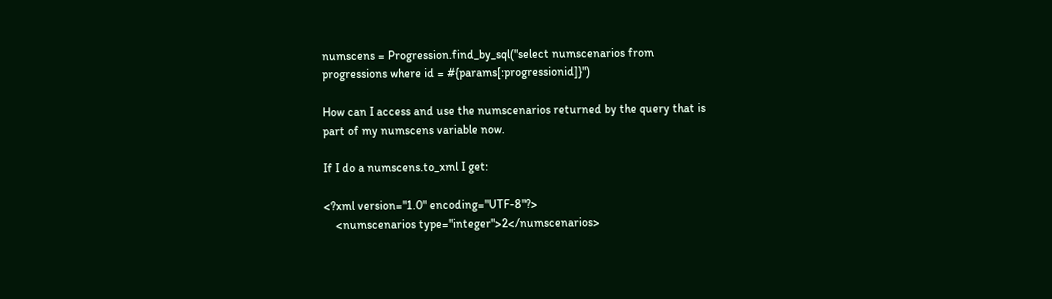numscens = Progression.find_by_sql("select numscenarios from
progressions where id = #{params[:progressionid]}")

How can I access and use the numscenarios returned by the query that is
part of my numscens variable now.

If I do a numscens.to_xml I get:

<?xml version="1.0" encoding="UTF-8"?>
    <numscenarios type="integer">2</numscenarios>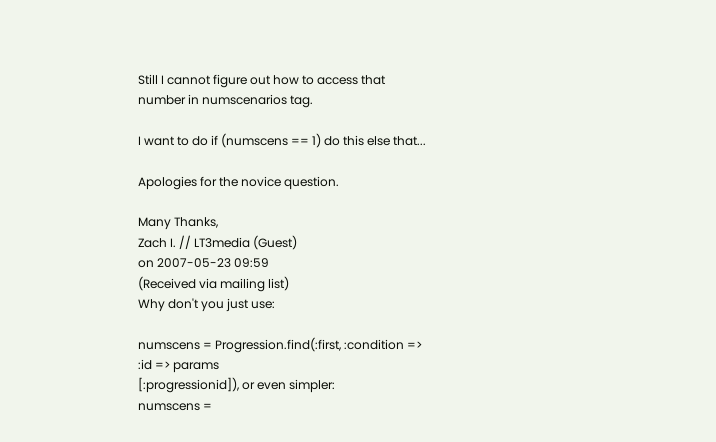Still I cannot figure out how to access that number in numscenarios tag.

I want to do if (numscens == 1) do this else that...

Apologies for the novice question.

Many Thanks,
Zach I. // LT3media (Guest)
on 2007-05-23 09:59
(Received via mailing list)
Why don't you just use:

numscens = Progression.find(:first, :condition => :id => params
[:progressionid]), or even simpler:
numscens =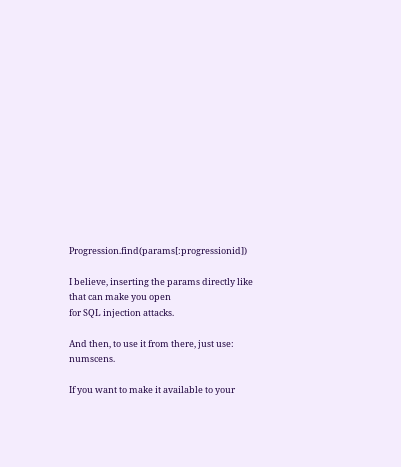Progression.find(params[:progressionid])

I believe, inserting the params directly like that can make you open
for SQL injection attacks.

And then, to use it from there, just use: numscens.

If you want to make it available to your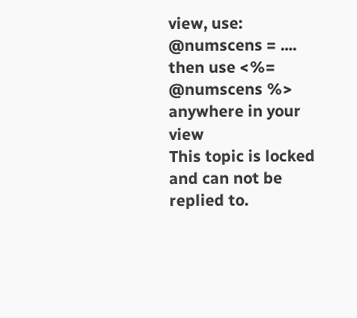view, use:
@numscens = ....
then use <%= @numscens %> anywhere in your view
This topic is locked and can not be replied to.